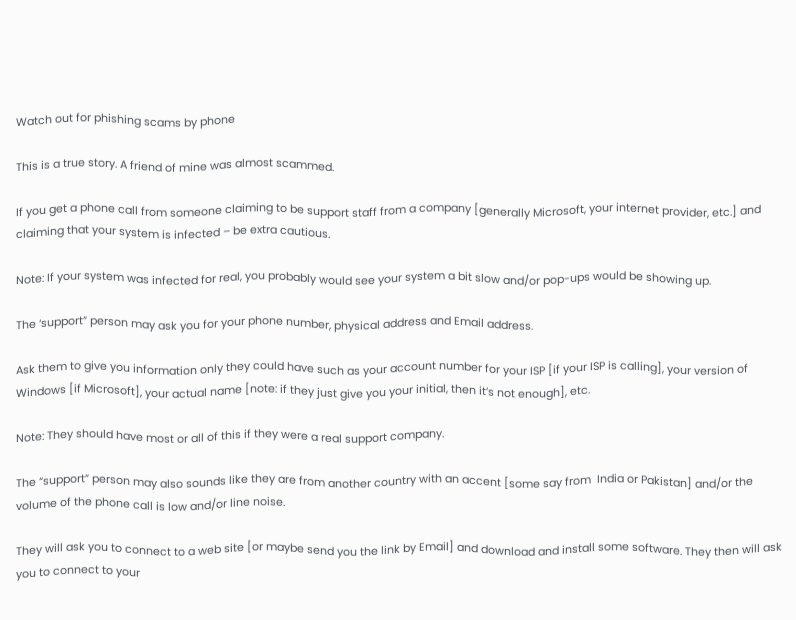Watch out for phishing scams by phone

This is a true story. A friend of mine was almost scammed.

If you get a phone call from someone claiming to be support staff from a company [generally Microsoft, your internet provider, etc.] and claiming that your system is infected – be extra cautious.

Note: If your system was infected for real, you probably would see your system a bit slow and/or pop-ups would be showing up.

The ‘support” person may ask you for your phone number, physical address and Email address.

Ask them to give you information only they could have such as your account number for your ISP [if your ISP is calling], your version of Windows [if Microsoft], your actual name [note: if they just give you your initial, then it’s not enough], etc.

Note: They should have most or all of this if they were a real support company.

The “support” person may also sounds like they are from another country with an accent [some say from  India or Pakistan] and/or the volume of the phone call is low and/or line noise.

They will ask you to connect to a web site [or maybe send you the link by Email] and download and install some software. They then will ask you to connect to your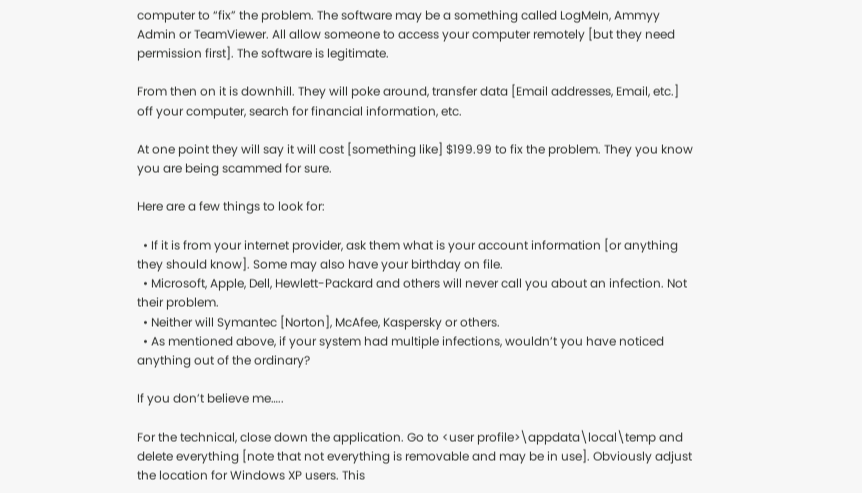computer to “fix” the problem. The software may be a something called LogMeIn, Ammyy Admin or TeamViewer. All allow someone to access your computer remotely [but they need permission first]. The software is legitimate.

From then on it is downhill. They will poke around, transfer data [Email addresses, Email, etc.] off your computer, search for financial information, etc.

At one point they will say it will cost [something like] $199.99 to fix the problem. They you know you are being scammed for sure.

Here are a few things to look for:

  • If it is from your internet provider, ask them what is your account information [or anything they should know]. Some may also have your birthday on file.
  • Microsoft, Apple, Dell, Hewlett-Packard and others will never call you about an infection. Not their problem.
  • Neither will Symantec [Norton], McAfee, Kaspersky or others.
  • As mentioned above, if your system had multiple infections, wouldn’t you have noticed anything out of the ordinary?

If you don’t believe me…..

For the technical, close down the application. Go to <user profile>\appdata\local\temp and delete everything [note that not everything is removable and may be in use]. Obviously adjust the location for Windows XP users. This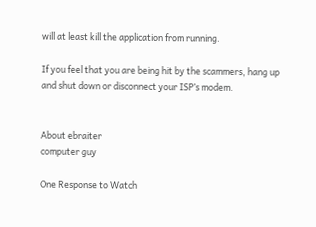will at least kill the application from running.

If you feel that you are being hit by the scammers, hang up and shut down or disconnect your ISP’s modem.


About ebraiter
computer guy

One Response to Watch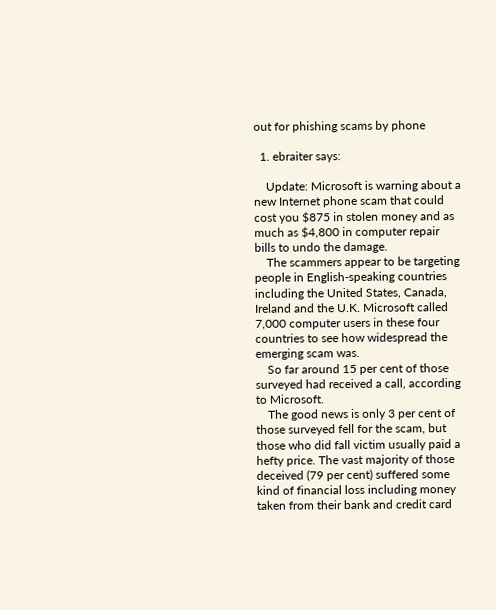out for phishing scams by phone

  1. ebraiter says:

    Update: Microsoft is warning about a new Internet phone scam that could cost you $875 in stolen money and as much as $4,800 in computer repair bills to undo the damage.
    The scammers appear to be targeting people in English-speaking countries including the United States, Canada, Ireland and the U.K. Microsoft called 7,000 computer users in these four countries to see how widespread the emerging scam was.
    So far around 15 per cent of those surveyed had received a call, according to Microsoft.
    The good news is only 3 per cent of those surveyed fell for the scam, but those who did fall victim usually paid a hefty price. The vast majority of those deceived (79 per cent) suffered some kind of financial loss including money taken from their bank and credit card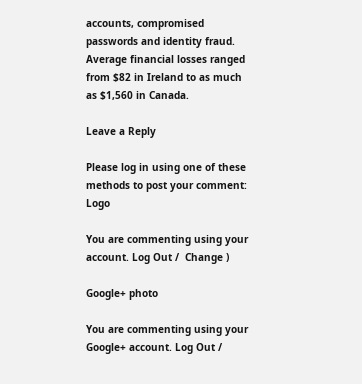accounts, compromised passwords and identity fraud. Average financial losses ranged from $82 in Ireland to as much as $1,560 in Canada.

Leave a Reply

Please log in using one of these methods to post your comment: Logo

You are commenting using your account. Log Out /  Change )

Google+ photo

You are commenting using your Google+ account. Log Out /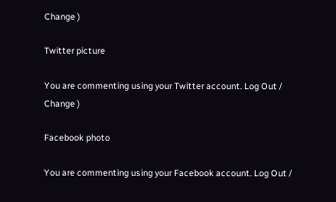Change )

Twitter picture

You are commenting using your Twitter account. Log Out /  Change )

Facebook photo

You are commenting using your Facebook account. Log Out /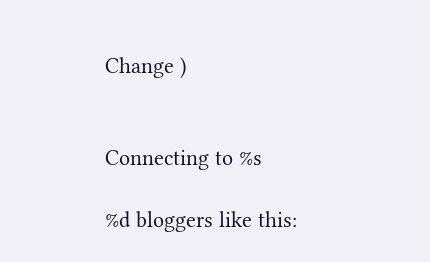Change )


Connecting to %s

%d bloggers like this: